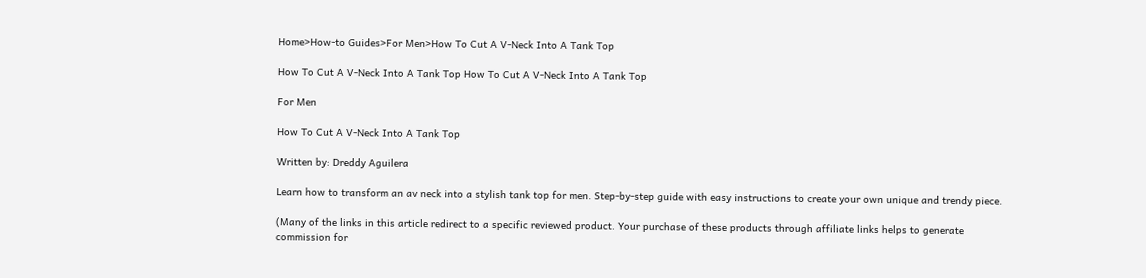Home>How-to Guides>For Men>How To Cut A V-Neck Into A Tank Top

How To Cut A V-Neck Into A Tank Top How To Cut A V-Neck Into A Tank Top

For Men

How To Cut A V-Neck Into A Tank Top

Written by: Dreddy Aguilera

Learn how to transform an av neck into a stylish tank top for men. Step-by-step guide with easy instructions to create your own unique and trendy piece.

(Many of the links in this article redirect to a specific reviewed product. Your purchase of these products through affiliate links helps to generate commission for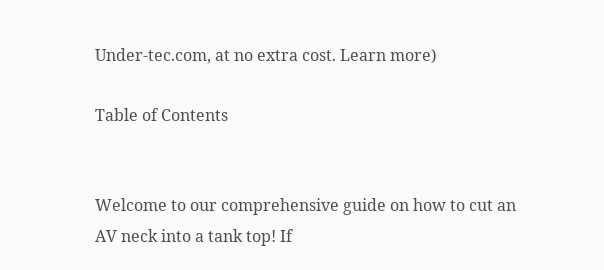Under-tec.com, at no extra cost. Learn more)

Table of Contents


Welcome to our comprehensive guide on how to cut an AV neck into a tank top! If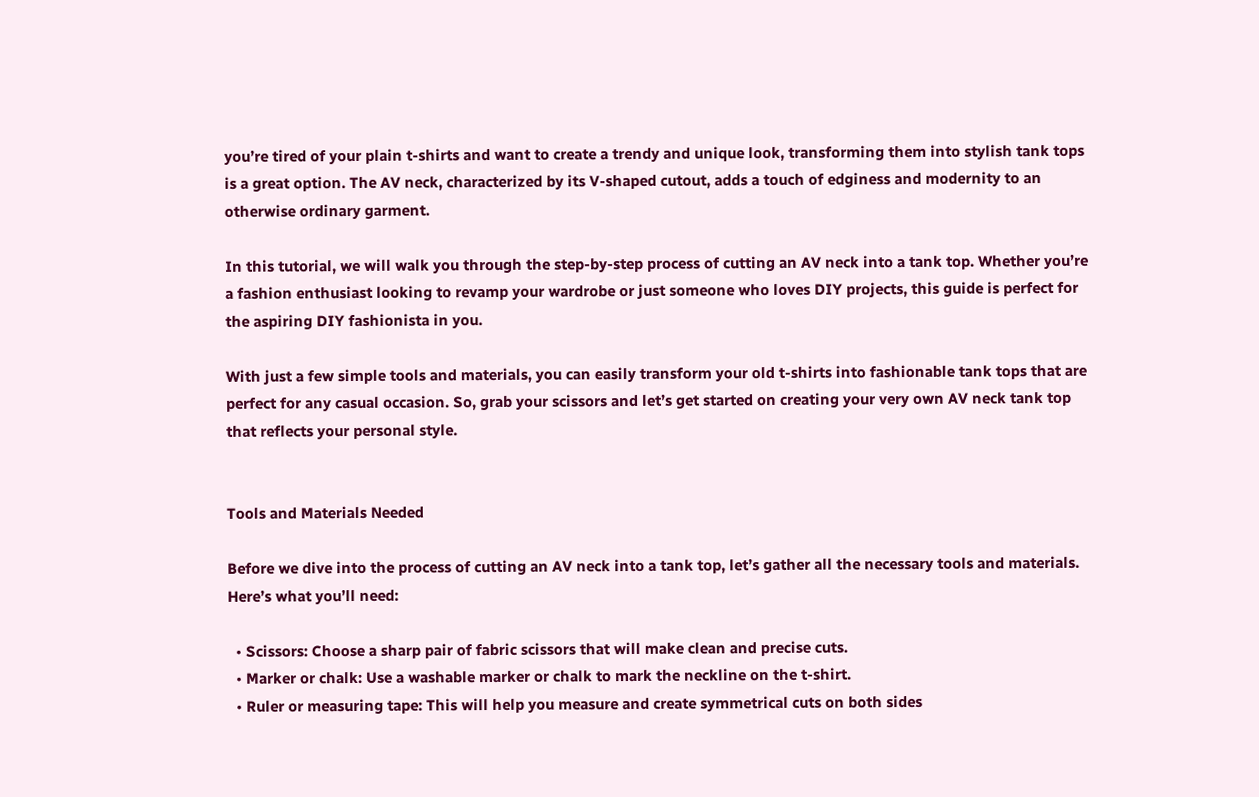you’re tired of your plain t-shirts and want to create a trendy and unique look, transforming them into stylish tank tops is a great option. The AV neck, characterized by its V-shaped cutout, adds a touch of edginess and modernity to an otherwise ordinary garment.

In this tutorial, we will walk you through the step-by-step process of cutting an AV neck into a tank top. Whether you’re a fashion enthusiast looking to revamp your wardrobe or just someone who loves DIY projects, this guide is perfect for the aspiring DIY fashionista in you.

With just a few simple tools and materials, you can easily transform your old t-shirts into fashionable tank tops that are perfect for any casual occasion. So, grab your scissors and let’s get started on creating your very own AV neck tank top that reflects your personal style.


Tools and Materials Needed

Before we dive into the process of cutting an AV neck into a tank top, let’s gather all the necessary tools and materials. Here’s what you’ll need:

  • Scissors: Choose a sharp pair of fabric scissors that will make clean and precise cuts.
  • Marker or chalk: Use a washable marker or chalk to mark the neckline on the t-shirt.
  • Ruler or measuring tape: This will help you measure and create symmetrical cuts on both sides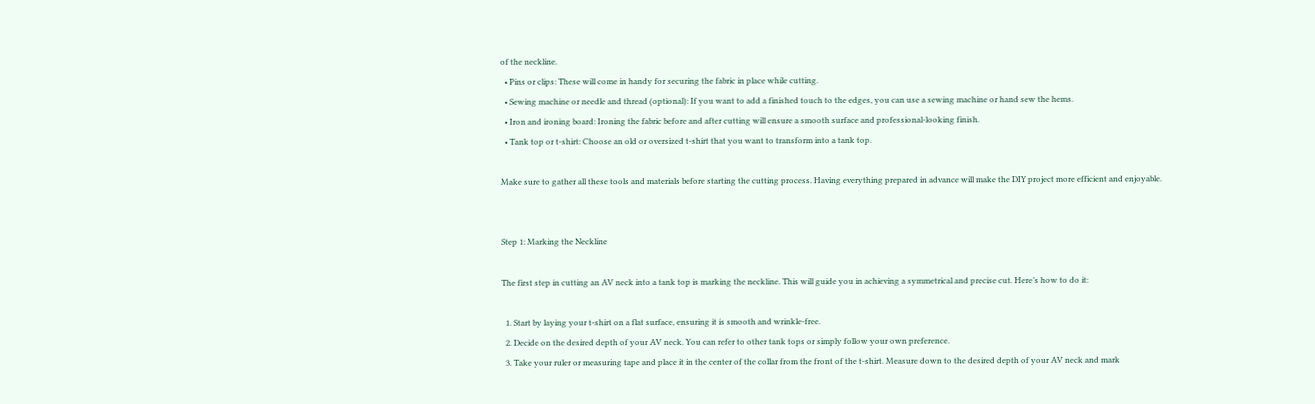of the neckline.
  • Pins or clips: These will come in handy for securing the fabric in place while cutting.
  • Sewing machine or needle and thread (optional): If you want to add a finished touch to the edges, you can use a sewing machine or hand sew the hems.
  • Iron and ironing board: Ironing the fabric before and after cutting will ensure a smooth surface and professional-looking finish.
  • Tank top or t-shirt: Choose an old or oversized t-shirt that you want to transform into a tank top.

Make sure to gather all these tools and materials before starting the cutting process. Having everything prepared in advance will make the DIY project more efficient and enjoyable.


Step 1: Marking the Neckline

The first step in cutting an AV neck into a tank top is marking the neckline. This will guide you in achieving a symmetrical and precise cut. Here’s how to do it:

  1. Start by laying your t-shirt on a flat surface, ensuring it is smooth and wrinkle-free.
  2. Decide on the desired depth of your AV neck. You can refer to other tank tops or simply follow your own preference.
  3. Take your ruler or measuring tape and place it in the center of the collar from the front of the t-shirt. Measure down to the desired depth of your AV neck and mark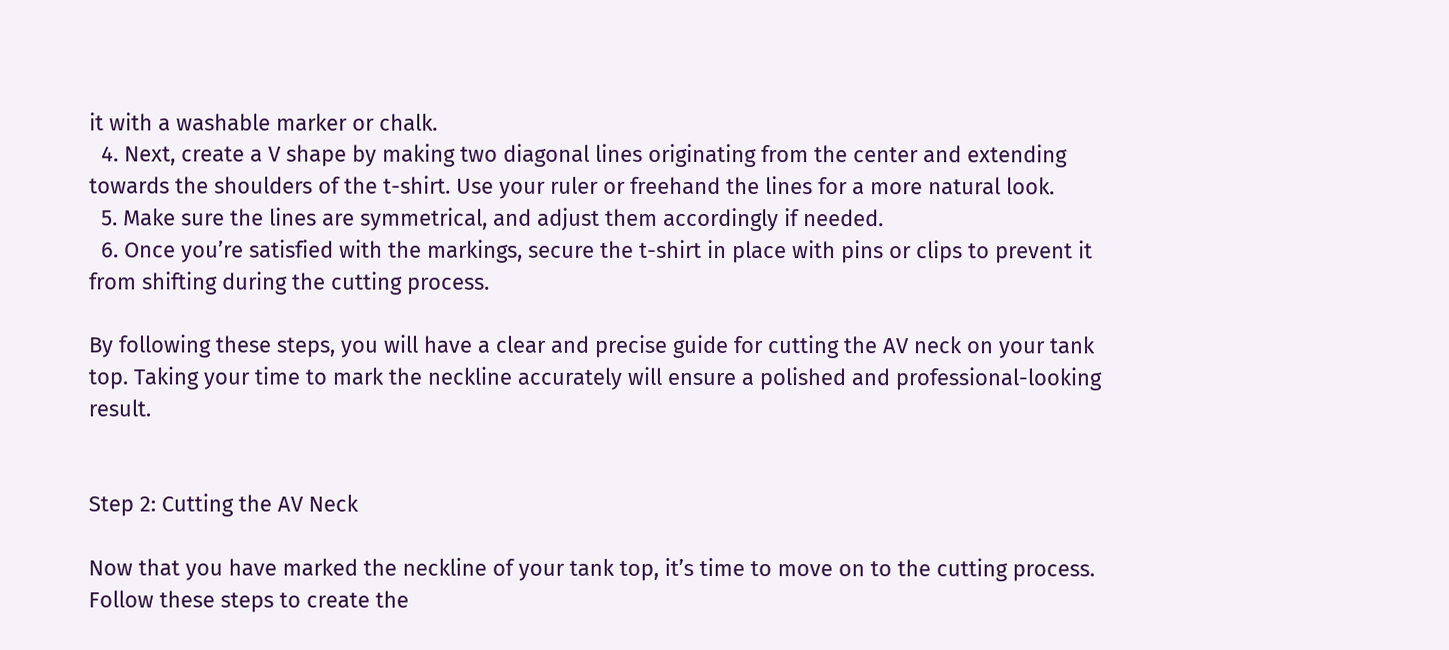it with a washable marker or chalk.
  4. Next, create a V shape by making two diagonal lines originating from the center and extending towards the shoulders of the t-shirt. Use your ruler or freehand the lines for a more natural look.
  5. Make sure the lines are symmetrical, and adjust them accordingly if needed.
  6. Once you’re satisfied with the markings, secure the t-shirt in place with pins or clips to prevent it from shifting during the cutting process.

By following these steps, you will have a clear and precise guide for cutting the AV neck on your tank top. Taking your time to mark the neckline accurately will ensure a polished and professional-looking result.


Step 2: Cutting the AV Neck

Now that you have marked the neckline of your tank top, it’s time to move on to the cutting process. Follow these steps to create the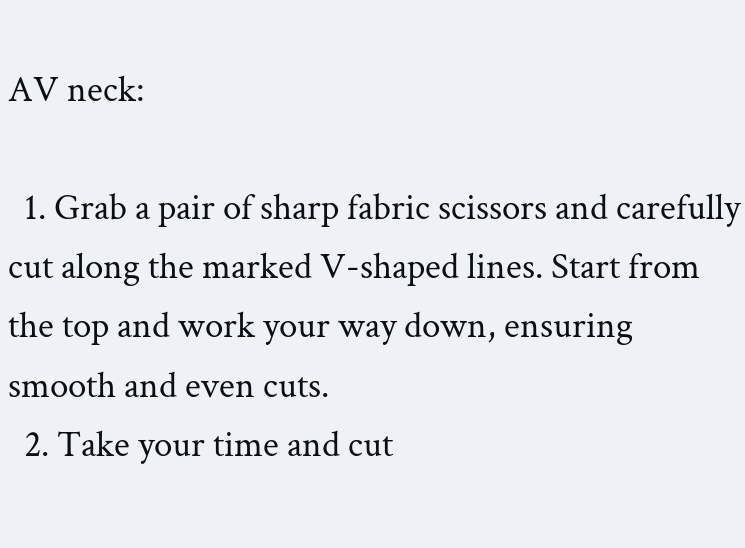AV neck:

  1. Grab a pair of sharp fabric scissors and carefully cut along the marked V-shaped lines. Start from the top and work your way down, ensuring smooth and even cuts.
  2. Take your time and cut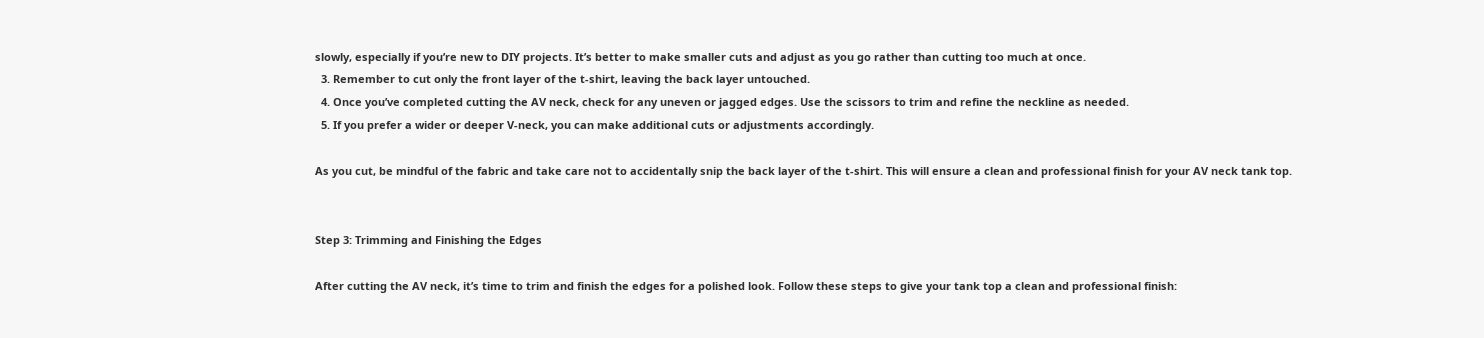slowly, especially if you’re new to DIY projects. It’s better to make smaller cuts and adjust as you go rather than cutting too much at once.
  3. Remember to cut only the front layer of the t-shirt, leaving the back layer untouched.
  4. Once you’ve completed cutting the AV neck, check for any uneven or jagged edges. Use the scissors to trim and refine the neckline as needed.
  5. If you prefer a wider or deeper V-neck, you can make additional cuts or adjustments accordingly.

As you cut, be mindful of the fabric and take care not to accidentally snip the back layer of the t-shirt. This will ensure a clean and professional finish for your AV neck tank top.


Step 3: Trimming and Finishing the Edges

After cutting the AV neck, it’s time to trim and finish the edges for a polished look. Follow these steps to give your tank top a clean and professional finish: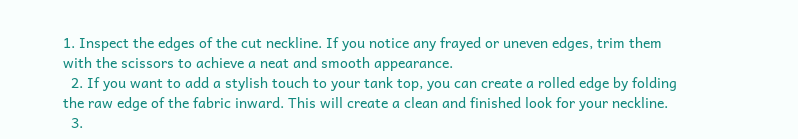1. Inspect the edges of the cut neckline. If you notice any frayed or uneven edges, trim them with the scissors to achieve a neat and smooth appearance.
  2. If you want to add a stylish touch to your tank top, you can create a rolled edge by folding the raw edge of the fabric inward. This will create a clean and finished look for your neckline.
  3.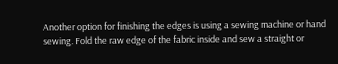Another option for finishing the edges is using a sewing machine or hand sewing. Fold the raw edge of the fabric inside and sew a straight or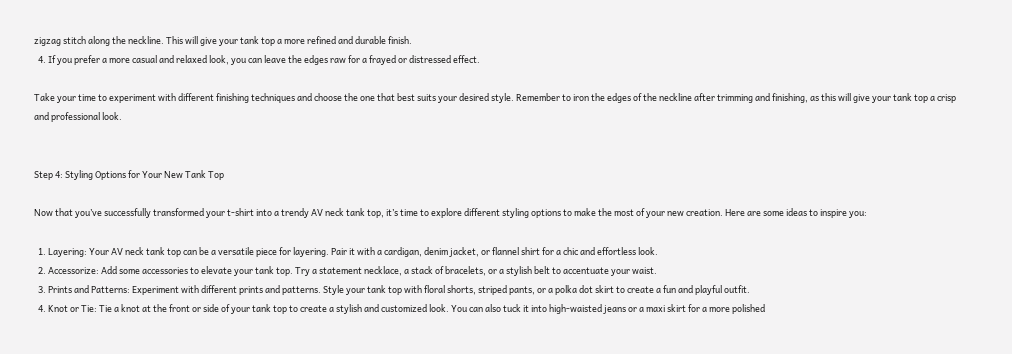zigzag stitch along the neckline. This will give your tank top a more refined and durable finish.
  4. If you prefer a more casual and relaxed look, you can leave the edges raw for a frayed or distressed effect.

Take your time to experiment with different finishing techniques and choose the one that best suits your desired style. Remember to iron the edges of the neckline after trimming and finishing, as this will give your tank top a crisp and professional look.


Step 4: Styling Options for Your New Tank Top

Now that you’ve successfully transformed your t-shirt into a trendy AV neck tank top, it’s time to explore different styling options to make the most of your new creation. Here are some ideas to inspire you:

  1. Layering: Your AV neck tank top can be a versatile piece for layering. Pair it with a cardigan, denim jacket, or flannel shirt for a chic and effortless look.
  2. Accessorize: Add some accessories to elevate your tank top. Try a statement necklace, a stack of bracelets, or a stylish belt to accentuate your waist.
  3. Prints and Patterns: Experiment with different prints and patterns. Style your tank top with floral shorts, striped pants, or a polka dot skirt to create a fun and playful outfit.
  4. Knot or Tie: Tie a knot at the front or side of your tank top to create a stylish and customized look. You can also tuck it into high-waisted jeans or a maxi skirt for a more polished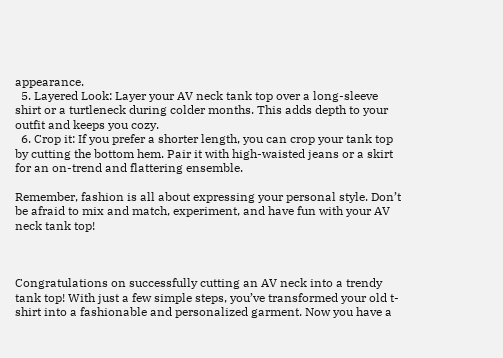appearance.
  5. Layered Look: Layer your AV neck tank top over a long-sleeve shirt or a turtleneck during colder months. This adds depth to your outfit and keeps you cozy.
  6. Crop it: If you prefer a shorter length, you can crop your tank top by cutting the bottom hem. Pair it with high-waisted jeans or a skirt for an on-trend and flattering ensemble.

Remember, fashion is all about expressing your personal style. Don’t be afraid to mix and match, experiment, and have fun with your AV neck tank top!



Congratulations on successfully cutting an AV neck into a trendy tank top! With just a few simple steps, you’ve transformed your old t-shirt into a fashionable and personalized garment. Now you have a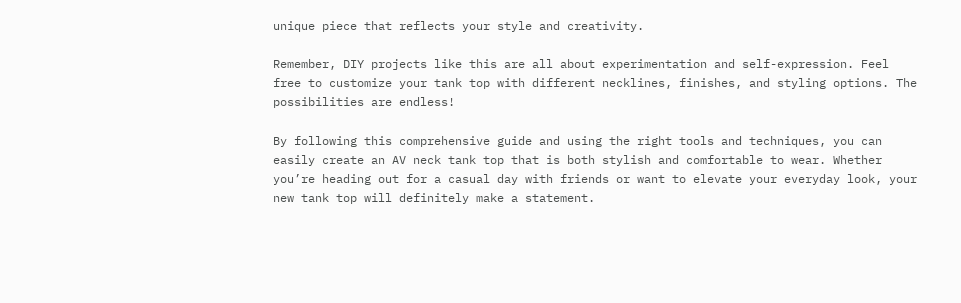unique piece that reflects your style and creativity.

Remember, DIY projects like this are all about experimentation and self-expression. Feel free to customize your tank top with different necklines, finishes, and styling options. The possibilities are endless!

By following this comprehensive guide and using the right tools and techniques, you can easily create an AV neck tank top that is both stylish and comfortable to wear. Whether you’re heading out for a casual day with friends or want to elevate your everyday look, your new tank top will definitely make a statement.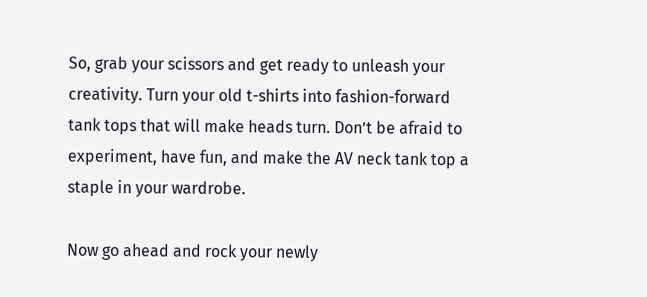So, grab your scissors and get ready to unleash your creativity. Turn your old t-shirts into fashion-forward tank tops that will make heads turn. Don’t be afraid to experiment, have fun, and make the AV neck tank top a staple in your wardrobe.

Now go ahead and rock your newly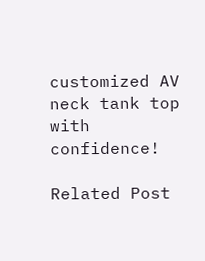customized AV neck tank top with confidence!

Related Post